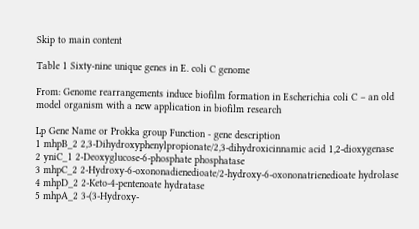Skip to main content

Table 1 Sixty-nine unique genes in E. coli C genome

From: Genome rearrangements induce biofilm formation in Escherichia coli C – an old model organism with a new application in biofilm research

Lp Gene Name or Prokka group Function - gene description
1 mhpB_2 2,3-Dihydroxyphenylpropionate/2,3-dihydroxicinnamic acid 1,2-dioxygenase
2 yniC_1 2-Deoxyglucose-6-phosphate phosphatase
3 mhpC_2 2-Hydroxy-6-oxononadienedioate/2-hydroxy-6-oxononatrienedioate hydrolase
4 mhpD_2 2-Keto-4-pentenoate hydratase
5 mhpA_2 3-(3-Hydroxy-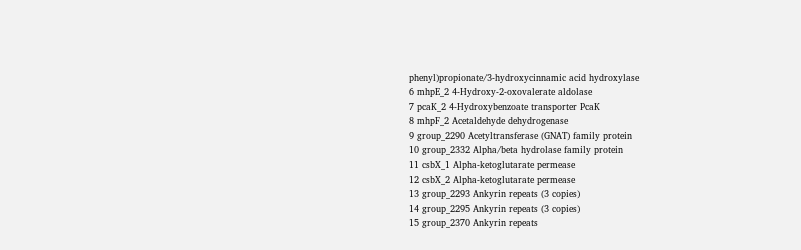phenyl)propionate/3-hydroxycinnamic acid hydroxylase
6 mhpE_2 4-Hydroxy-2-oxovalerate aldolase
7 pcaK_2 4-Hydroxybenzoate transporter PcaK
8 mhpF_2 Acetaldehyde dehydrogenase
9 group_2290 Acetyltransferase (GNAT) family protein
10 group_2332 Alpha/beta hydrolase family protein
11 csbX_1 Alpha-ketoglutarate permease
12 csbX_2 Alpha-ketoglutarate permease
13 group_2293 Ankyrin repeats (3 copies)
14 group_2295 Ankyrin repeats (3 copies)
15 group_2370 Ankyrin repeats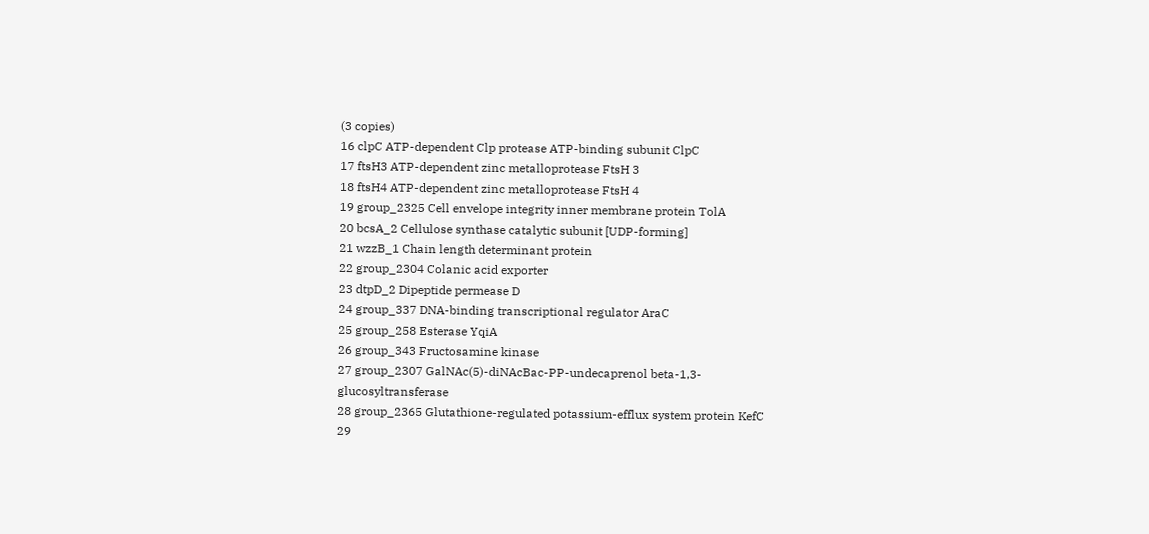(3 copies)
16 clpC ATP-dependent Clp protease ATP-binding subunit ClpC
17 ftsH3 ATP-dependent zinc metalloprotease FtsH 3
18 ftsH4 ATP-dependent zinc metalloprotease FtsH 4
19 group_2325 Cell envelope integrity inner membrane protein TolA
20 bcsA_2 Cellulose synthase catalytic subunit [UDP-forming]
21 wzzB_1 Chain length determinant protein
22 group_2304 Colanic acid exporter
23 dtpD_2 Dipeptide permease D
24 group_337 DNA-binding transcriptional regulator AraC
25 group_258 Esterase YqiA
26 group_343 Fructosamine kinase
27 group_2307 GalNAc(5)-diNAcBac-PP-undecaprenol beta-1,3-glucosyltransferase
28 group_2365 Glutathione-regulated potassium-efflux system protein KefC
29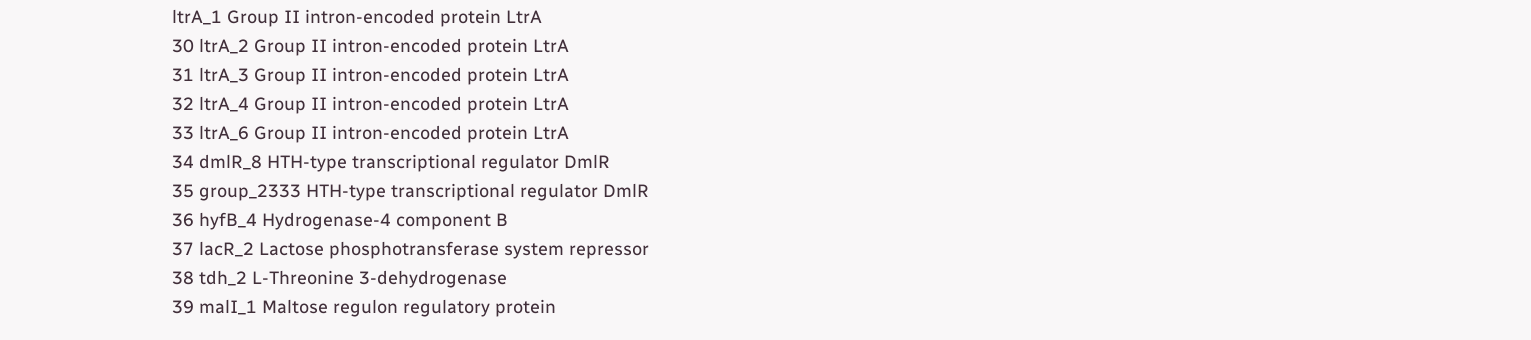ltrA_1 Group II intron-encoded protein LtrA
30 ltrA_2 Group II intron-encoded protein LtrA
31 ltrA_3 Group II intron-encoded protein LtrA
32 ltrA_4 Group II intron-encoded protein LtrA
33 ltrA_6 Group II intron-encoded protein LtrA
34 dmlR_8 HTH-type transcriptional regulator DmlR
35 group_2333 HTH-type transcriptional regulator DmlR
36 hyfB_4 Hydrogenase-4 component B
37 lacR_2 Lactose phosphotransferase system repressor
38 tdh_2 L-Threonine 3-dehydrogenase
39 malI_1 Maltose regulon regulatory protein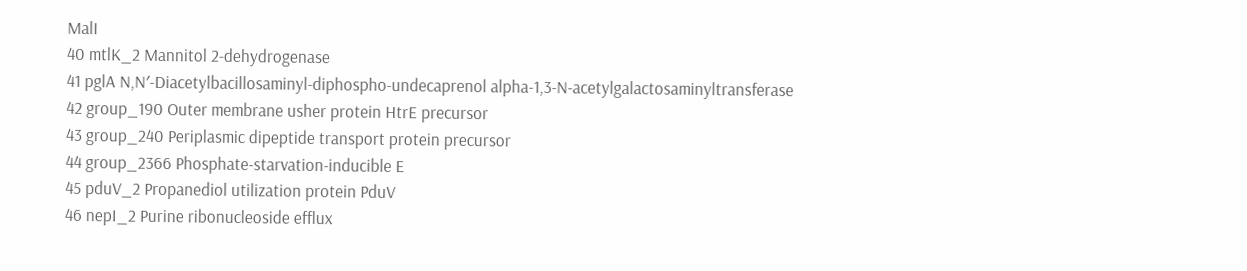MalI
40 mtlK_2 Mannitol 2-dehydrogenase
41 pglA N,N′-Diacetylbacillosaminyl-diphospho-undecaprenol alpha-1,3-N-acetylgalactosaminyltransferase
42 group_190 Outer membrane usher protein HtrE precursor
43 group_240 Periplasmic dipeptide transport protein precursor
44 group_2366 Phosphate-starvation-inducible E
45 pduV_2 Propanediol utilization protein PduV
46 nepI_2 Purine ribonucleoside efflux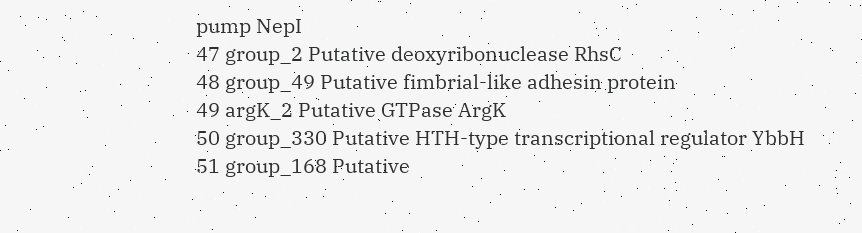pump NepI
47 group_2 Putative deoxyribonuclease RhsC
48 group_49 Putative fimbrial-like adhesin protein
49 argK_2 Putative GTPase ArgK
50 group_330 Putative HTH-type transcriptional regulator YbbH
51 group_168 Putative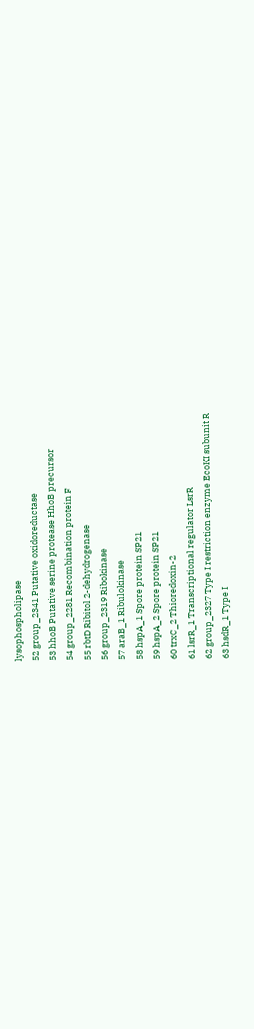lysophospholipase
52 group_2341 Putative oxidoreductase
53 hhoB Putative serine protease HhoB precursor
54 group_2281 Recombination protein F
55 rbtD Ribitol 2-dehydrogenase
56 group_2319 Ribokinase
57 araB_1 Ribulokinase
58 hspA_1 Spore protein SP21
59 hspA_2 Spore protein SP21
60 trxC_2 Thioredoxin-2
61 lsrR_1 Transcriptional regulator LsrR
62 group_2327 Type I restriction enzyme EcoKI subunit R
63 hsdR_1 Type I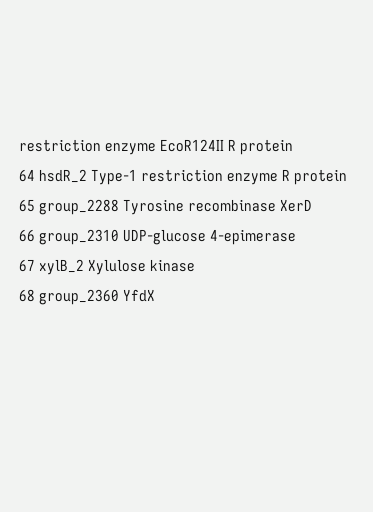restriction enzyme EcoR124II R protein
64 hsdR_2 Type-1 restriction enzyme R protein
65 group_2288 Tyrosine recombinase XerD
66 group_2310 UDP-glucose 4-epimerase
67 xylB_2 Xylulose kinase
68 group_2360 YfdX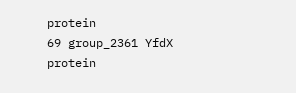protein
69 group_2361 YfdX protein